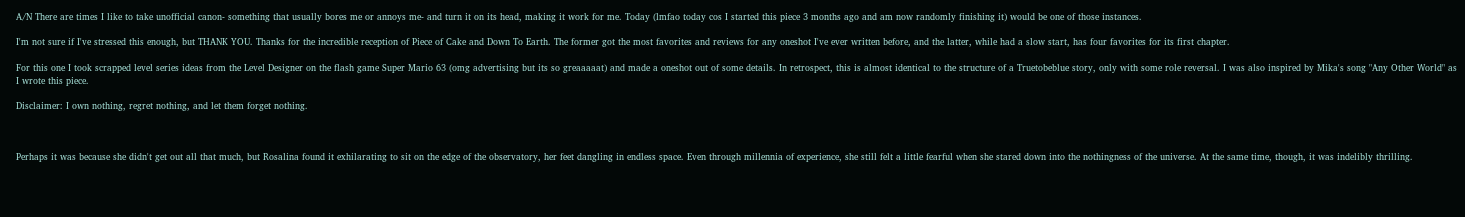A/N There are times I like to take unofficial canon- something that usually bores me or annoys me- and turn it on its head, making it work for me. Today (lmfao today cos I started this piece 3 months ago and am now randomly finishing it) would be one of those instances.

I'm not sure if I've stressed this enough, but THANK YOU. Thanks for the incredible reception of Piece of Cake and Down To Earth. The former got the most favorites and reviews for any oneshot I've ever written before, and the latter, while had a slow start, has four favorites for its first chapter.

For this one I took scrapped level series ideas from the Level Designer on the flash game Super Mario 63 (omg advertising but its so greaaaaat) and made a oneshot out of some details. In retrospect, this is almost identical to the structure of a Truetobeblue story, only with some role reversal. I was also inspired by Mika's song "Any Other World" as I wrote this piece.

Disclaimer: I own nothing, regret nothing, and let them forget nothing.



Perhaps it was because she didn't get out all that much, but Rosalina found it exhilarating to sit on the edge of the observatory, her feet dangling in endless space. Even through millennia of experience, she still felt a little fearful when she stared down into the nothingness of the universe. At the same time, though, it was indelibly thrilling.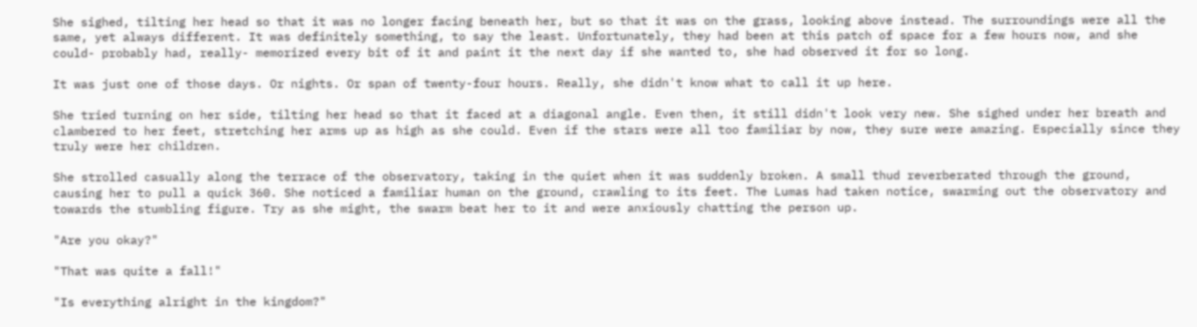She sighed, tilting her head so that it was no longer facing beneath her, but so that it was on the grass, looking above instead. The surroundings were all the same, yet always different. It was definitely something, to say the least. Unfortunately, they had been at this patch of space for a few hours now, and she could- probably had, really- memorized every bit of it and paint it the next day if she wanted to, she had observed it for so long.

It was just one of those days. Or nights. Or span of twenty-four hours. Really, she didn't know what to call it up here.

She tried turning on her side, tilting her head so that it faced at a diagonal angle. Even then, it still didn't look very new. She sighed under her breath and clambered to her feet, stretching her arms up as high as she could. Even if the stars were all too familiar by now, they sure were amazing. Especially since they truly were her children.

She strolled casually along the terrace of the observatory, taking in the quiet when it was suddenly broken. A small thud reverberated through the ground, causing her to pull a quick 360. She noticed a familiar human on the ground, crawling to its feet. The Lumas had taken notice, swarming out the observatory and towards the stumbling figure. Try as she might, the swarm beat her to it and were anxiously chatting the person up.

"Are you okay?"

"That was quite a fall!"

"Is everything alright in the kingdom?"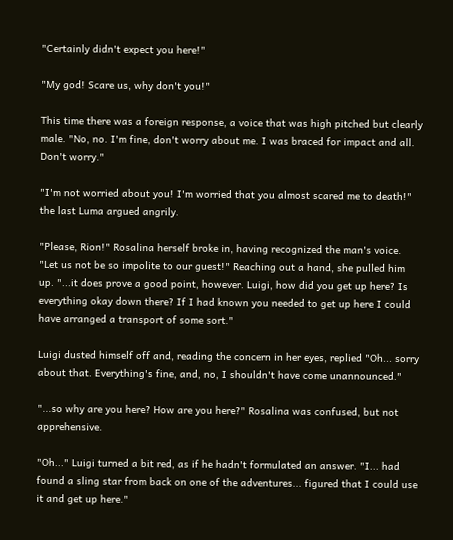"Certainly didn't expect you here!"

"My god! Scare us, why don't you!"

This time there was a foreign response, a voice that was high pitched but clearly male. "No, no. I'm fine, don't worry about me. I was braced for impact and all. Don't worry."

"I'm not worried about you! I'm worried that you almost scared me to death!" the last Luma argued angrily.

"Please, Rion!" Rosalina herself broke in, having recognized the man's voice. "Let us not be so impolite to our guest!" Reaching out a hand, she pulled him up. "...it does prove a good point, however. Luigi, how did you get up here? Is everything okay down there? If I had known you needed to get up here I could have arranged a transport of some sort."

Luigi dusted himself off and, reading the concern in her eyes, replied "Oh... sorry about that. Everything's fine, and, no, I shouldn't have come unannounced."

"...so why are you here? How are you here?" Rosalina was confused, but not apprehensive.

"Oh..." Luigi turned a bit red, as if he hadn't formulated an answer. "I... had found a sling star from back on one of the adventures... figured that I could use it and get up here."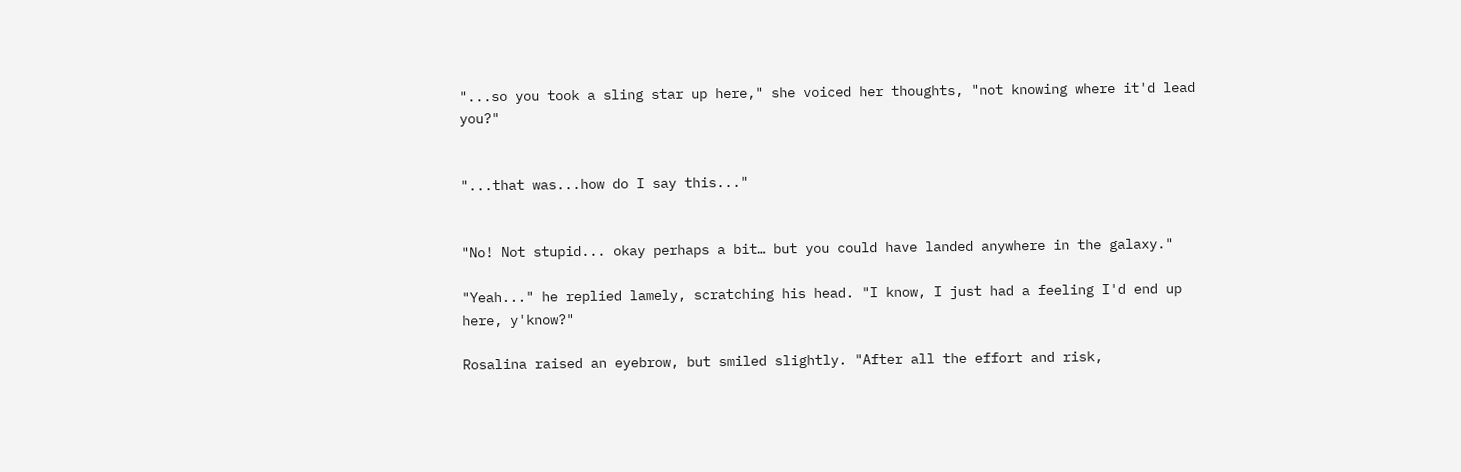"...so you took a sling star up here," she voiced her thoughts, "not knowing where it'd lead you?"


"...that was...how do I say this..."


"No! Not stupid... okay perhaps a bit… but you could have landed anywhere in the galaxy."

"Yeah..." he replied lamely, scratching his head. "I know, I just had a feeling I'd end up here, y'know?"

Rosalina raised an eyebrow, but smiled slightly. "After all the effort and risk,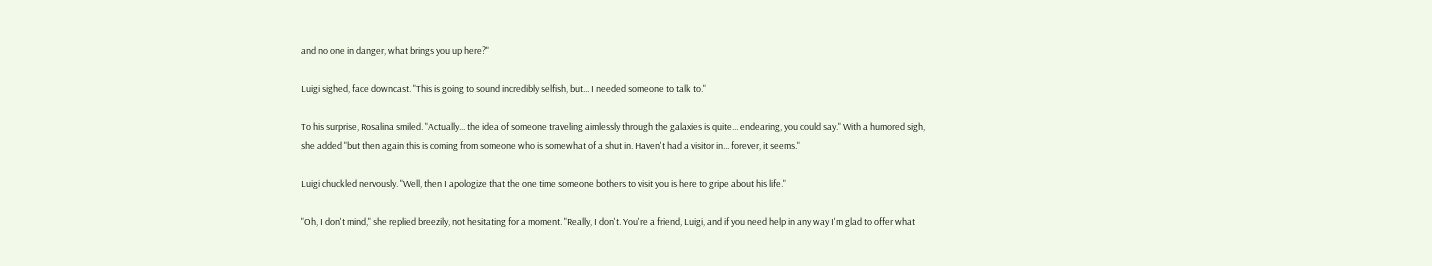and no one in danger, what brings you up here?"

Luigi sighed, face downcast. "This is going to sound incredibly selfish, but... I needed someone to talk to."

To his surprise, Rosalina smiled. "Actually... the idea of someone traveling aimlessly through the galaxies is quite... endearing, you could say." With a humored sigh, she added "but then again this is coming from someone who is somewhat of a shut in. Haven't had a visitor in... forever, it seems."

Luigi chuckled nervously. "Well, then I apologize that the one time someone bothers to visit you is here to gripe about his life."

"Oh, I don't mind," she replied breezily, not hesitating for a moment. "Really, I don't. You're a friend, Luigi, and if you need help in any way I'm glad to offer what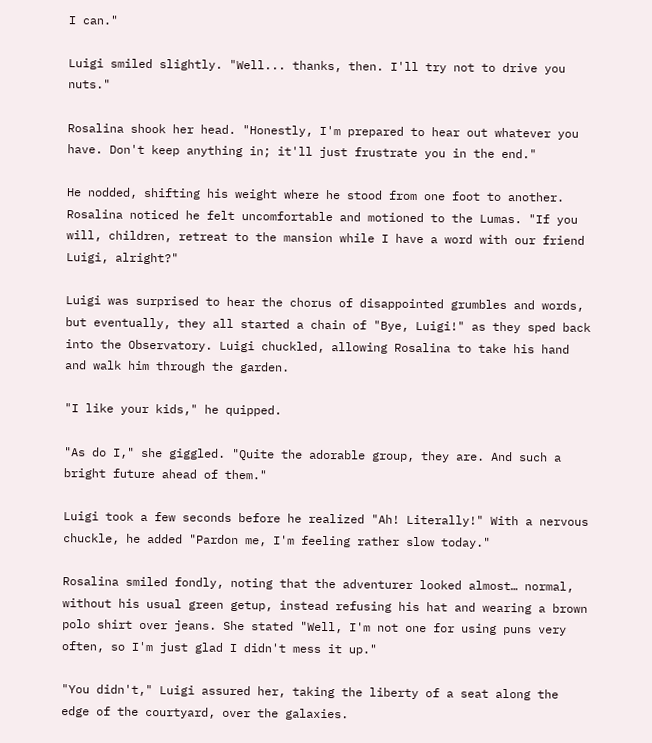I can."

Luigi smiled slightly. "Well... thanks, then. I'll try not to drive you nuts."

Rosalina shook her head. "Honestly, I'm prepared to hear out whatever you have. Don't keep anything in; it'll just frustrate you in the end."

He nodded, shifting his weight where he stood from one foot to another. Rosalina noticed he felt uncomfortable and motioned to the Lumas. "If you will, children, retreat to the mansion while I have a word with our friend Luigi, alright?"

Luigi was surprised to hear the chorus of disappointed grumbles and words, but eventually, they all started a chain of "Bye, Luigi!" as they sped back into the Observatory. Luigi chuckled, allowing Rosalina to take his hand and walk him through the garden.

"I like your kids," he quipped.

"As do I," she giggled. "Quite the adorable group, they are. And such a bright future ahead of them."

Luigi took a few seconds before he realized "Ah! Literally!" With a nervous chuckle, he added "Pardon me, I'm feeling rather slow today."

Rosalina smiled fondly, noting that the adventurer looked almost… normal, without his usual green getup, instead refusing his hat and wearing a brown polo shirt over jeans. She stated "Well, I'm not one for using puns very often, so I'm just glad I didn't mess it up."

"You didn't," Luigi assured her, taking the liberty of a seat along the edge of the courtyard, over the galaxies.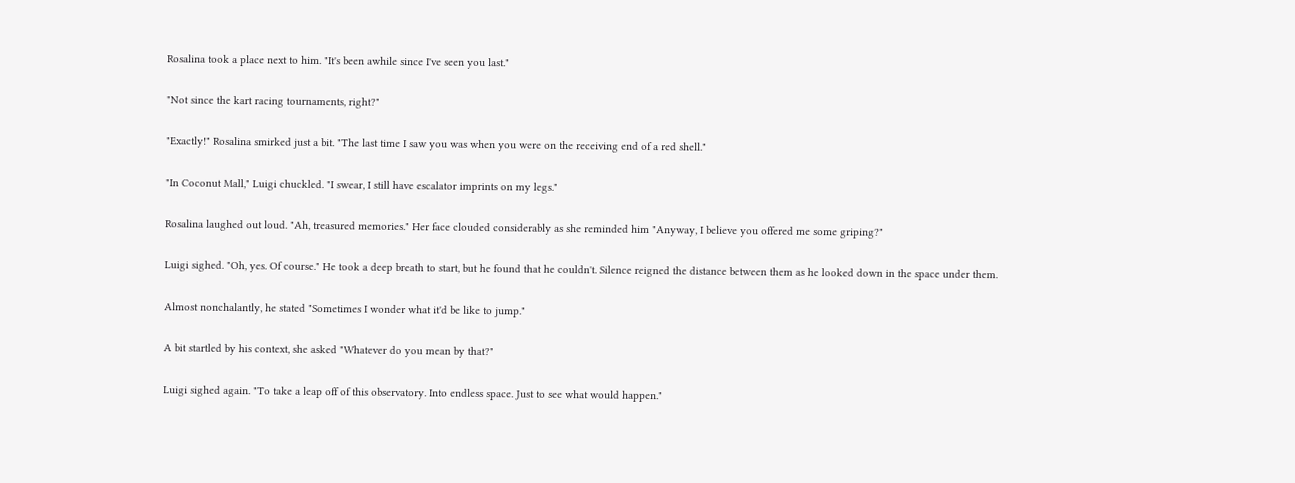Rosalina took a place next to him. "It's been awhile since I've seen you last."

"Not since the kart racing tournaments, right?"

"Exactly!" Rosalina smirked just a bit. "The last time I saw you was when you were on the receiving end of a red shell."

"In Coconut Mall," Luigi chuckled. "I swear, I still have escalator imprints on my legs."

Rosalina laughed out loud. "Ah, treasured memories." Her face clouded considerably as she reminded him "Anyway, I believe you offered me some griping?"

Luigi sighed. "Oh, yes. Of course." He took a deep breath to start, but he found that he couldn't. Silence reigned the distance between them as he looked down in the space under them.

Almost nonchalantly, he stated "Sometimes I wonder what it'd be like to jump."

A bit startled by his context, she asked "Whatever do you mean by that?"

Luigi sighed again. "To take a leap off of this observatory. Into endless space. Just to see what would happen."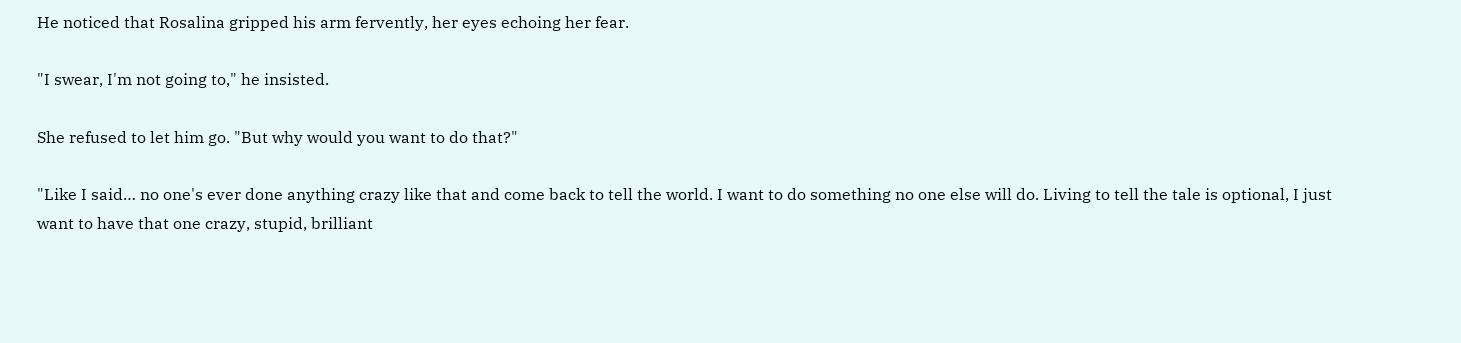He noticed that Rosalina gripped his arm fervently, her eyes echoing her fear.

"I swear, I'm not going to," he insisted.

She refused to let him go. "But why would you want to do that?"

"Like I said… no one's ever done anything crazy like that and come back to tell the world. I want to do something no one else will do. Living to tell the tale is optional, I just want to have that one crazy, stupid, brilliant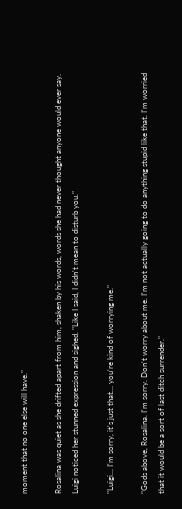moment that no one else will have."

Rosalina was quiet as she drifted apart from him, shaken by his words, words she had never thought anyone would ever say. Luigi noticed her stunned expression and sighed. "Like I said, I didn't mean to disturb you."

"Luigi… I'm sorry, it's just that… you're kind of worrying me."

"Gods above, Rosalina. I'm sorry. Don't worry about me. I'm not actually going to do anything stupid like that. I'm worried that it would be a sort of last ditch surrender."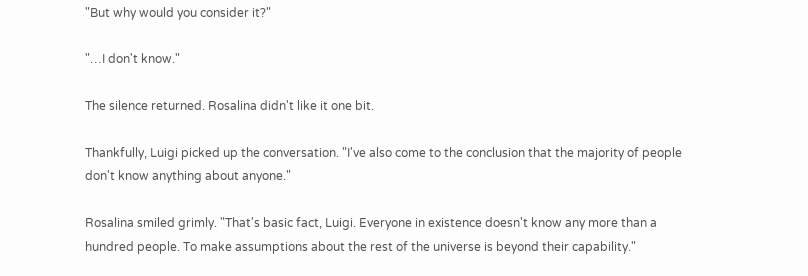"But why would you consider it?"

"…I don't know."

The silence returned. Rosalina didn't like it one bit.

Thankfully, Luigi picked up the conversation. "I've also come to the conclusion that the majority of people don't know anything about anyone."

Rosalina smiled grimly. "That's basic fact, Luigi. Everyone in existence doesn't know any more than a hundred people. To make assumptions about the rest of the universe is beyond their capability."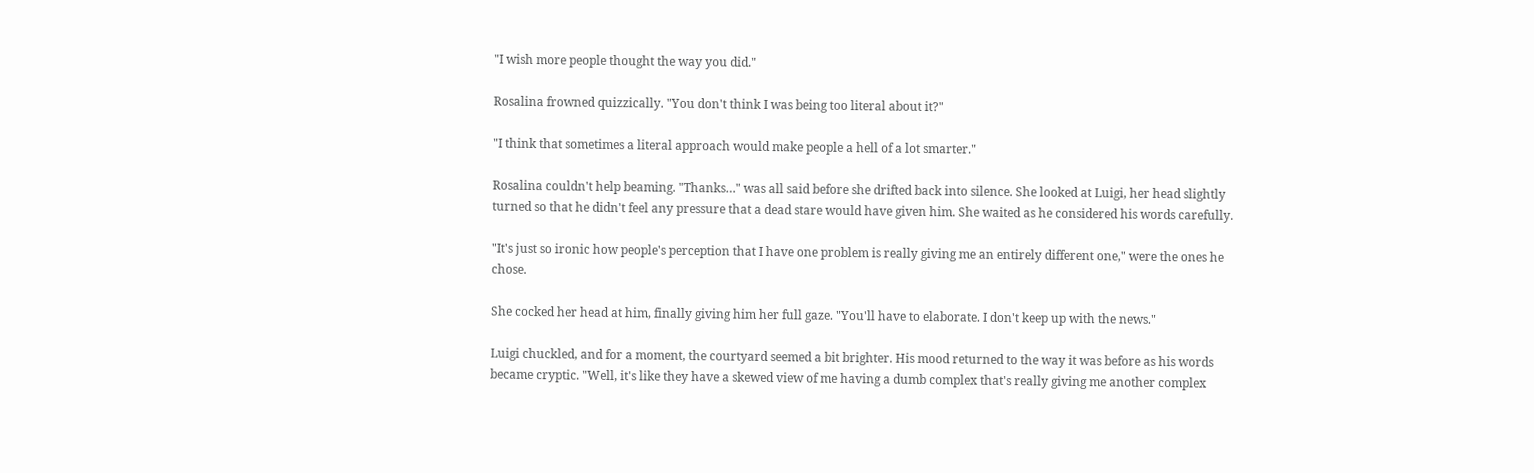"I wish more people thought the way you did."

Rosalina frowned quizzically. "You don't think I was being too literal about it?"

"I think that sometimes a literal approach would make people a hell of a lot smarter."

Rosalina couldn't help beaming. "Thanks…" was all said before she drifted back into silence. She looked at Luigi, her head slightly turned so that he didn't feel any pressure that a dead stare would have given him. She waited as he considered his words carefully.

"It's just so ironic how people's perception that I have one problem is really giving me an entirely different one," were the ones he chose.

She cocked her head at him, finally giving him her full gaze. "You'll have to elaborate. I don't keep up with the news."

Luigi chuckled, and for a moment, the courtyard seemed a bit brighter. His mood returned to the way it was before as his words became cryptic. "Well, it's like they have a skewed view of me having a dumb complex that's really giving me another complex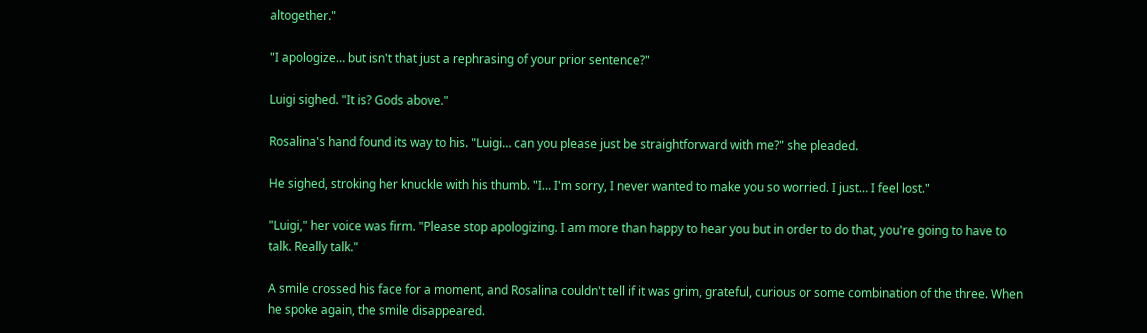altogether."

"I apologize… but isn't that just a rephrasing of your prior sentence?"

Luigi sighed. "It is? Gods above."

Rosalina's hand found its way to his. "Luigi… can you please just be straightforward with me?" she pleaded.

He sighed, stroking her knuckle with his thumb. "I… I'm sorry, I never wanted to make you so worried. I just… I feel lost."

"Luigi," her voice was firm. "Please stop apologizing. I am more than happy to hear you but in order to do that, you're going to have to talk. Really talk."

A smile crossed his face for a moment, and Rosalina couldn't tell if it was grim, grateful, curious or some combination of the three. When he spoke again, the smile disappeared.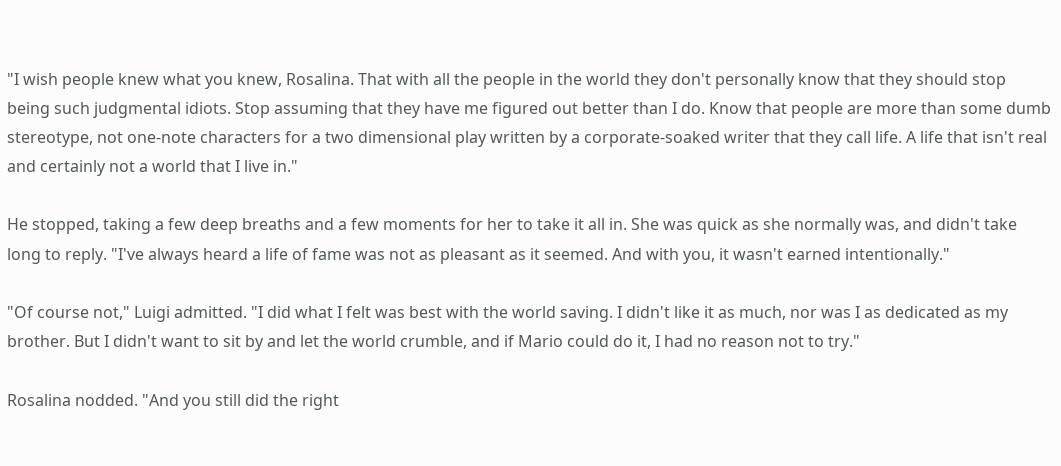"I wish people knew what you knew, Rosalina. That with all the people in the world they don't personally know that they should stop being such judgmental idiots. Stop assuming that they have me figured out better than I do. Know that people are more than some dumb stereotype, not one-note characters for a two dimensional play written by a corporate-soaked writer that they call life. A life that isn't real and certainly not a world that I live in."

He stopped, taking a few deep breaths and a few moments for her to take it all in. She was quick as she normally was, and didn't take long to reply. "I've always heard a life of fame was not as pleasant as it seemed. And with you, it wasn't earned intentionally."

"Of course not," Luigi admitted. "I did what I felt was best with the world saving. I didn't like it as much, nor was I as dedicated as my brother. But I didn't want to sit by and let the world crumble, and if Mario could do it, I had no reason not to try."

Rosalina nodded. "And you still did the right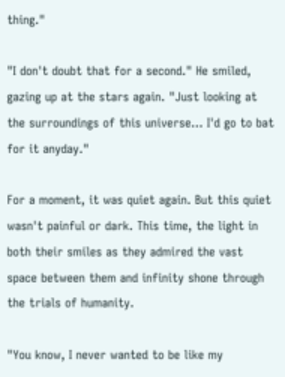thing."

"I don't doubt that for a second." He smiled, gazing up at the stars again. "Just looking at the surroundings of this universe… I'd go to bat for it anyday."

For a moment, it was quiet again. But this quiet wasn't painful or dark. This time, the light in both their smiles as they admired the vast space between them and infinity shone through the trials of humanity.

"You know, I never wanted to be like my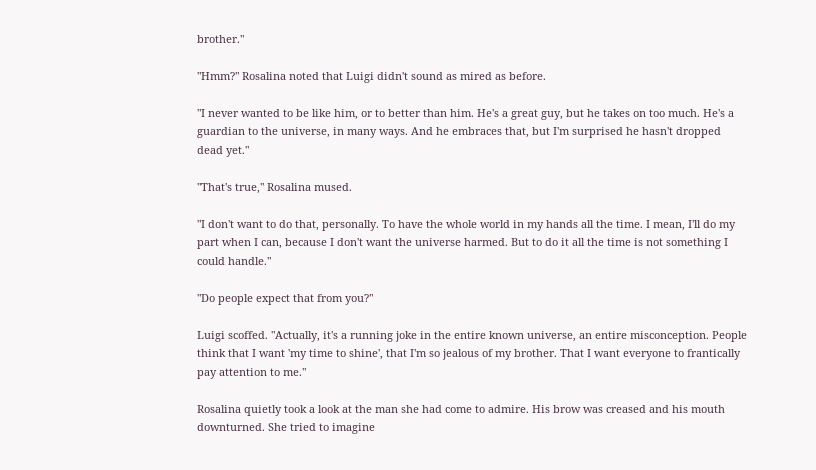brother."

"Hmm?" Rosalina noted that Luigi didn't sound as mired as before.

"I never wanted to be like him, or to better than him. He's a great guy, but he takes on too much. He's a guardian to the universe, in many ways. And he embraces that, but I'm surprised he hasn't dropped dead yet."

"That's true," Rosalina mused.

"I don't want to do that, personally. To have the whole world in my hands all the time. I mean, I'll do my part when I can, because I don't want the universe harmed. But to do it all the time is not something I could handle."

"Do people expect that from you?"

Luigi scoffed. "Actually, it's a running joke in the entire known universe, an entire misconception. People think that I want 'my time to shine', that I'm so jealous of my brother. That I want everyone to frantically pay attention to me."

Rosalina quietly took a look at the man she had come to admire. His brow was creased and his mouth downturned. She tried to imagine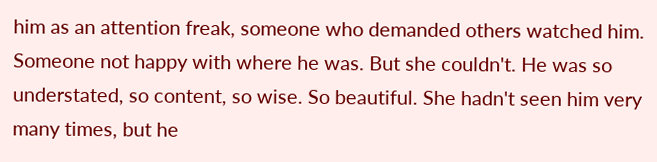him as an attention freak, someone who demanded others watched him. Someone not happy with where he was. But she couldn't. He was so understated, so content, so wise. So beautiful. She hadn't seen him very many times, but he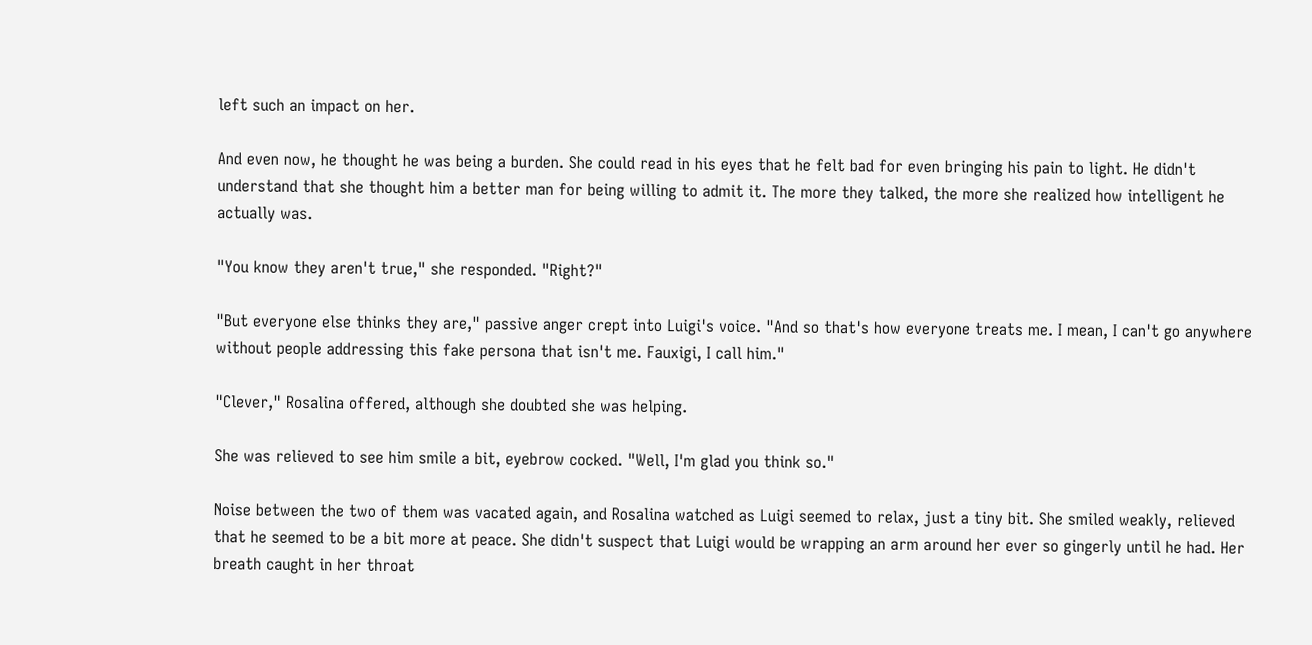left such an impact on her.

And even now, he thought he was being a burden. She could read in his eyes that he felt bad for even bringing his pain to light. He didn't understand that she thought him a better man for being willing to admit it. The more they talked, the more she realized how intelligent he actually was.

"You know they aren't true," she responded. "Right?"

"But everyone else thinks they are," passive anger crept into Luigi's voice. "And so that's how everyone treats me. I mean, I can't go anywhere without people addressing this fake persona that isn't me. Fauxigi, I call him."

"Clever," Rosalina offered, although she doubted she was helping.

She was relieved to see him smile a bit, eyebrow cocked. "Well, I'm glad you think so."

Noise between the two of them was vacated again, and Rosalina watched as Luigi seemed to relax, just a tiny bit. She smiled weakly, relieved that he seemed to be a bit more at peace. She didn't suspect that Luigi would be wrapping an arm around her ever so gingerly until he had. Her breath caught in her throat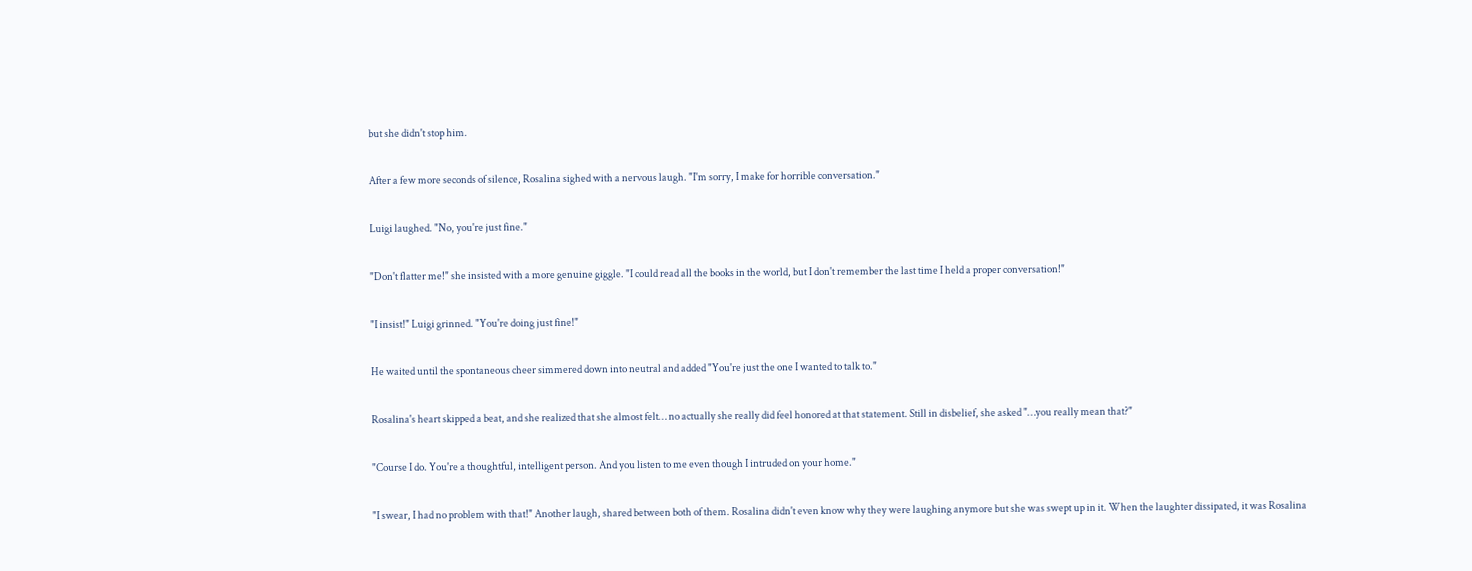but she didn't stop him.

After a few more seconds of silence, Rosalina sighed with a nervous laugh. "I'm sorry, I make for horrible conversation."

Luigi laughed. "No, you're just fine."

"Don't flatter me!" she insisted with a more genuine giggle. "I could read all the books in the world, but I don't remember the last time I held a proper conversation!"

"I insist!" Luigi grinned. "You're doing just fine!"

He waited until the spontaneous cheer simmered down into neutral and added "You're just the one I wanted to talk to."

Rosalina's heart skipped a beat, and she realized that she almost felt… no actually she really did feel honored at that statement. Still in disbelief, she asked "…you really mean that?"

"Course I do. You're a thoughtful, intelligent person. And you listen to me even though I intruded on your home."

"I swear, I had no problem with that!" Another laugh, shared between both of them. Rosalina didn't even know why they were laughing anymore but she was swept up in it. When the laughter dissipated, it was Rosalina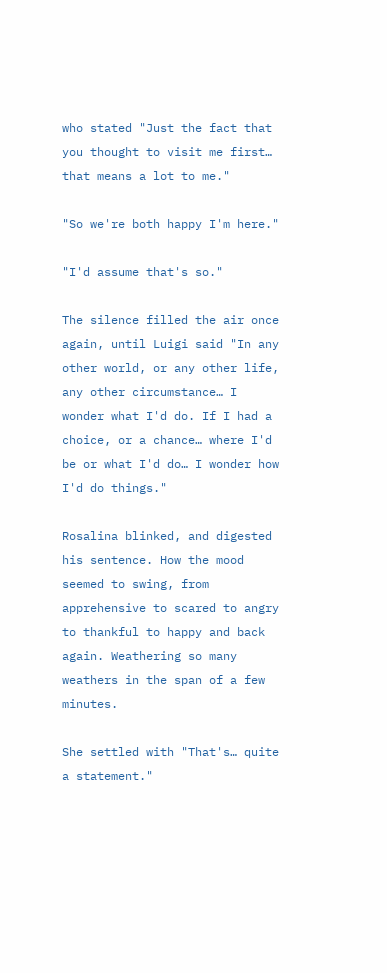who stated "Just the fact that you thought to visit me first… that means a lot to me."

"So we're both happy I'm here."

"I'd assume that's so."

The silence filled the air once again, until Luigi said "In any other world, or any other life, any other circumstance… I wonder what I'd do. If I had a choice, or a chance… where I'd be or what I'd do… I wonder how I'd do things."

Rosalina blinked, and digested his sentence. How the mood seemed to swing, from apprehensive to scared to angry to thankful to happy and back again. Weathering so many weathers in the span of a few minutes.

She settled with "That's… quite a statement."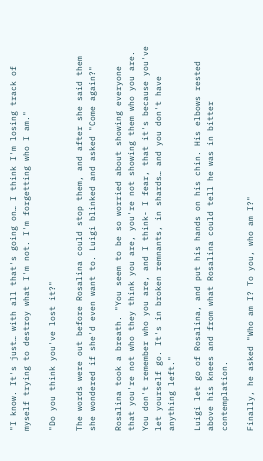"I know. It's just… with all that's going on… I think I'm losing track of myself trying to destroy what I'm not. I'm forgetting who I am."

"Do you think you've lost it?"

The words were out before Rosalina could stop them, and after she said them she wondered if she'd even want to. Luigi blinked and asked "Come again?"

Rosalina took a breath. "You seem to be so worried about showing everyone that you're not who they think you are, you're not showing them who you are. You don't remember who you are, and I think- I fear, that it's because you've let yourself go. It's in broken remnants, in shards… and you don't have anything left."

Luigi let go of Rosalina, and put his hands on his chin. His elbows rested above his knees and from what Rosalina could tell he was in bitter contemplation.

Finally, he asked "Who am I? To you, who am I?"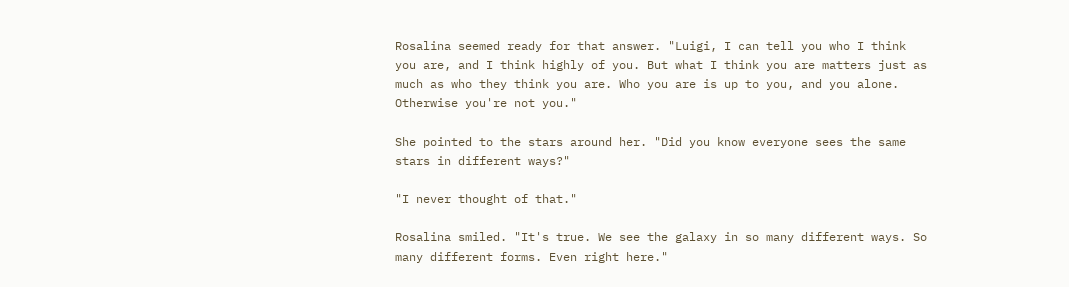Rosalina seemed ready for that answer. "Luigi, I can tell you who I think you are, and I think highly of you. But what I think you are matters just as much as who they think you are. Who you are is up to you, and you alone. Otherwise you're not you."

She pointed to the stars around her. "Did you know everyone sees the same stars in different ways?"

"I never thought of that."

Rosalina smiled. "It's true. We see the galaxy in so many different ways. So many different forms. Even right here."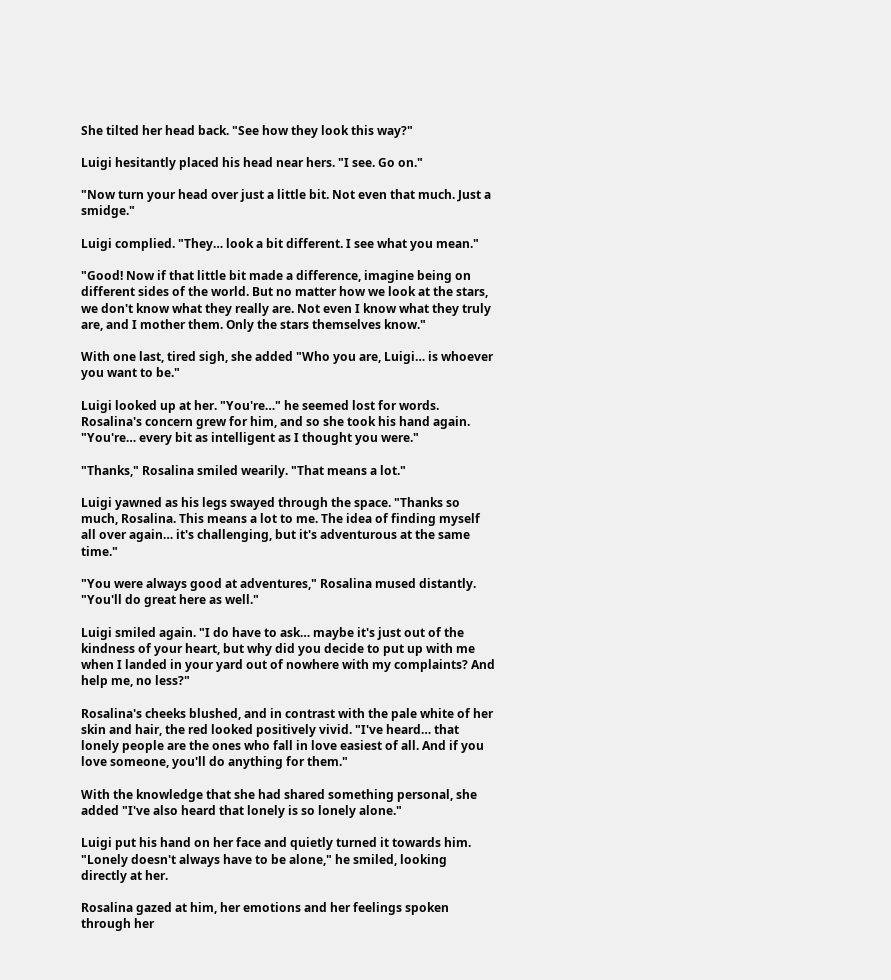She tilted her head back. "See how they look this way?"

Luigi hesitantly placed his head near hers. "I see. Go on."

"Now turn your head over just a little bit. Not even that much. Just a smidge."

Luigi complied. "They… look a bit different. I see what you mean."

"Good! Now if that little bit made a difference, imagine being on different sides of the world. But no matter how we look at the stars, we don't know what they really are. Not even I know what they truly are, and I mother them. Only the stars themselves know."

With one last, tired sigh, she added "Who you are, Luigi… is whoever you want to be."

Luigi looked up at her. "You're…" he seemed lost for words. Rosalina's concern grew for him, and so she took his hand again. "You're… every bit as intelligent as I thought you were."

"Thanks," Rosalina smiled wearily. "That means a lot."

Luigi yawned as his legs swayed through the space. "Thanks so much, Rosalina. This means a lot to me. The idea of finding myself all over again… it's challenging, but it's adventurous at the same time."

"You were always good at adventures," Rosalina mused distantly. "You'll do great here as well."

Luigi smiled again. "I do have to ask… maybe it's just out of the kindness of your heart, but why did you decide to put up with me when I landed in your yard out of nowhere with my complaints? And help me, no less?"

Rosalina's cheeks blushed, and in contrast with the pale white of her skin and hair, the red looked positively vivid. "I've heard… that lonely people are the ones who fall in love easiest of all. And if you love someone, you'll do anything for them."

With the knowledge that she had shared something personal, she added "I've also heard that lonely is so lonely alone."

Luigi put his hand on her face and quietly turned it towards him. "Lonely doesn't always have to be alone," he smiled, looking directly at her.

Rosalina gazed at him, her emotions and her feelings spoken through her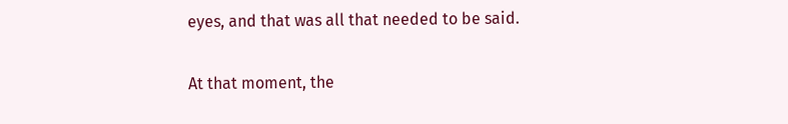eyes, and that was all that needed to be said.

At that moment, the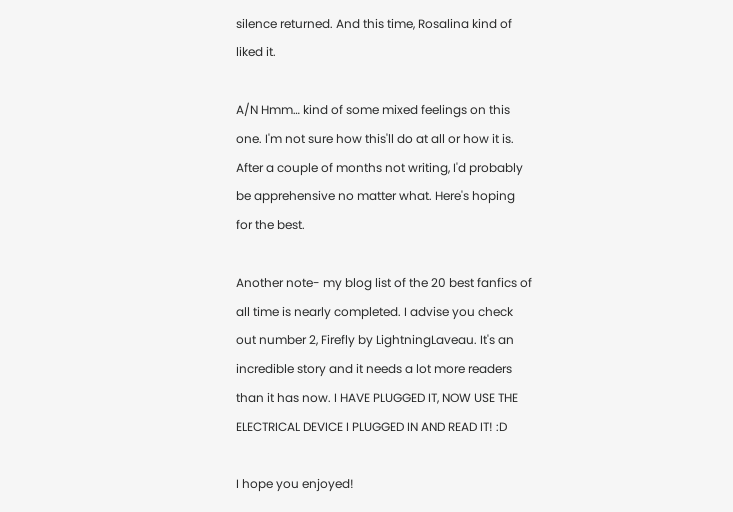silence returned. And this time, Rosalina kind of liked it.

A/N Hmm… kind of some mixed feelings on this one. I'm not sure how this'll do at all or how it is. After a couple of months not writing, I'd probably be apprehensive no matter what. Here's hoping for the best.

Another note- my blog list of the 20 best fanfics of all time is nearly completed. I advise you check out number 2, Firefly by LightningLaveau. It's an incredible story and it needs a lot more readers than it has now. I HAVE PLUGGED IT, NOW USE THE ELECTRICAL DEVICE I PLUGGED IN AND READ IT! :D

I hope you enjoyed!